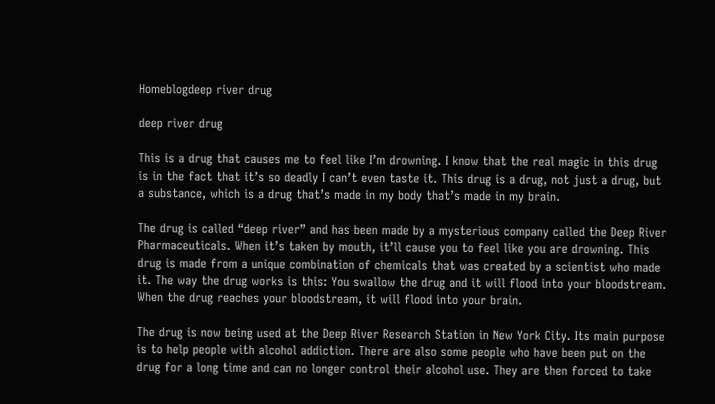Homeblogdeep river drug

deep river drug

This is a drug that causes me to feel like I’m drowning. I know that the real magic in this drug is in the fact that it’s so deadly I can’t even taste it. This drug is a drug, not just a drug, but a substance, which is a drug that’s made in my body that’s made in my brain.

The drug is called “deep river” and has been made by a mysterious company called the Deep River Pharmaceuticals. When it’s taken by mouth, it’ll cause you to feel like you are drowning. This drug is made from a unique combination of chemicals that was created by a scientist who made it. The way the drug works is this: You swallow the drug and it will flood into your bloodstream. When the drug reaches your bloodstream, it will flood into your brain.

The drug is now being used at the Deep River Research Station in New York City. Its main purpose is to help people with alcohol addiction. There are also some people who have been put on the drug for a long time and can no longer control their alcohol use. They are then forced to take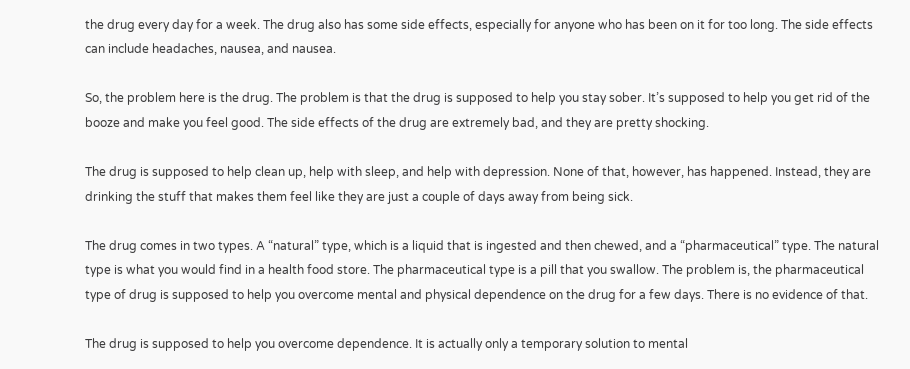the drug every day for a week. The drug also has some side effects, especially for anyone who has been on it for too long. The side effects can include headaches, nausea, and nausea.

So, the problem here is the drug. The problem is that the drug is supposed to help you stay sober. It’s supposed to help you get rid of the booze and make you feel good. The side effects of the drug are extremely bad, and they are pretty shocking.

The drug is supposed to help clean up, help with sleep, and help with depression. None of that, however, has happened. Instead, they are drinking the stuff that makes them feel like they are just a couple of days away from being sick.

The drug comes in two types. A “natural” type, which is a liquid that is ingested and then chewed, and a “pharmaceutical” type. The natural type is what you would find in a health food store. The pharmaceutical type is a pill that you swallow. The problem is, the pharmaceutical type of drug is supposed to help you overcome mental and physical dependence on the drug for a few days. There is no evidence of that.

The drug is supposed to help you overcome dependence. It is actually only a temporary solution to mental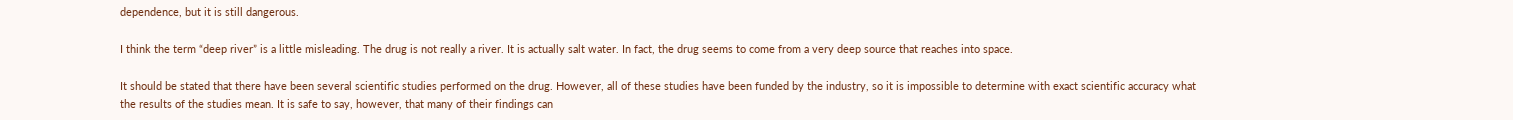dependence, but it is still dangerous.

I think the term “deep river” is a little misleading. The drug is not really a river. It is actually salt water. In fact, the drug seems to come from a very deep source that reaches into space.

It should be stated that there have been several scientific studies performed on the drug. However, all of these studies have been funded by the industry, so it is impossible to determine with exact scientific accuracy what the results of the studies mean. It is safe to say, however, that many of their findings can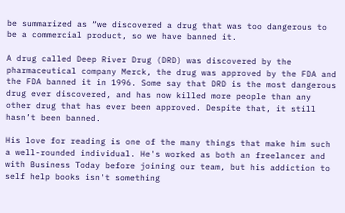be summarized as “we discovered a drug that was too dangerous to be a commercial product, so we have banned it.

A drug called Deep River Drug (DRD) was discovered by the pharmaceutical company Merck, the drug was approved by the FDA and the FDA banned it in 1996. Some say that DRD is the most dangerous drug ever discovered, and has now killed more people than any other drug that has ever been approved. Despite that, it still hasn’t been banned.

His love for reading is one of the many things that make him such a well-rounded individual. He's worked as both an freelancer and with Business Today before joining our team, but his addiction to self help books isn't something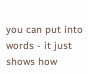you can put into words - it just shows how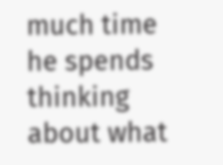much time he spends thinking about what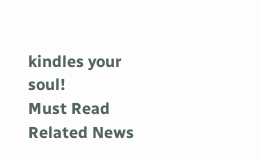kindles your soul!
Must Read
Related News